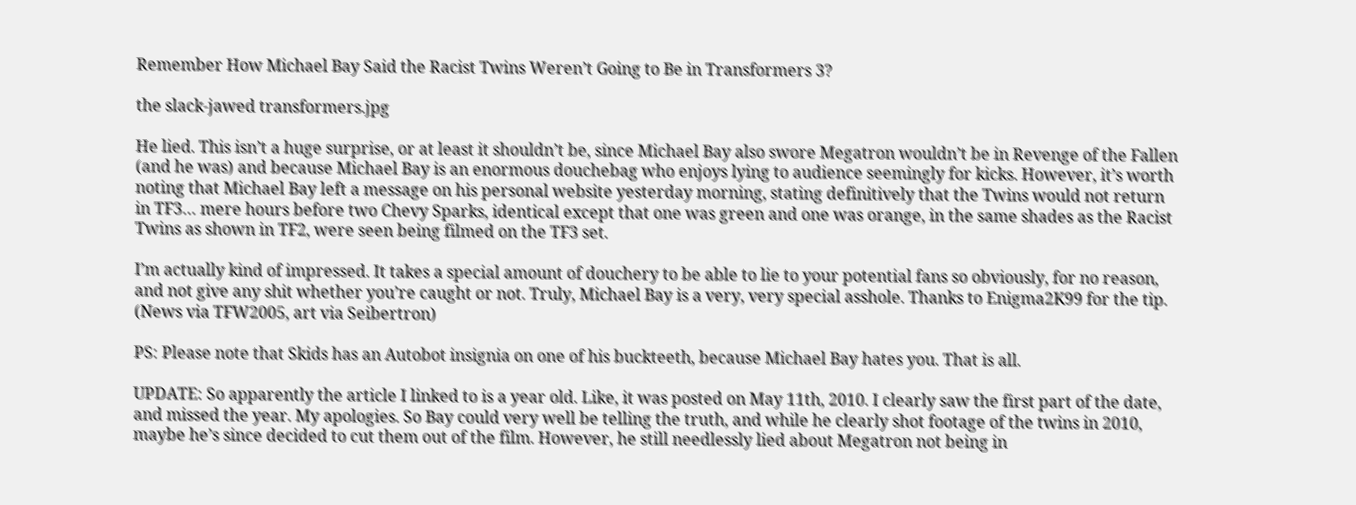Remember How Michael Bay Said the Racist Twins Weren’t Going to Be in Transformers 3?

the slack-jawed transformers.jpg

He lied. This isn’t a huge surprise, or at least it shouldn’t be, since Michael Bay also swore Megatron wouldn’t be in Revenge of the Fallen (and he was) and because Michael Bay is an enormous douchebag who enjoys lying to audience seemingly for kicks. However, it’s worth noting that Michael Bay left a message on his personal website yesterday morning, stating definitively that the Twins would not return in TF3… mere hours before two Chevy Sparks, identical except that one was green and one was orange, in the same shades as the Racist Twins as shown in TF2, were seen being filmed on the TF3 set.

I’m actually kind of impressed. It takes a special amount of douchery to be able to lie to your potential fans so obviously, for no reason, and not give any shit whether you’re caught or not. Truly, Michael Bay is a very, very special asshole. Thanks to Enigma2K99 for the tip. (News via TFW2005, art via Seibertron)

PS: Please note that Skids has an Autobot insignia on one of his buckteeth, because Michael Bay hates you. That is all.

UPDATE: So apparently the article I linked to is a year old. Like, it was posted on May 11th, 2010. I clearly saw the first part of the date, and missed the year. My apologies. So Bay could very well be telling the truth, and while he clearly shot footage of the twins in 2010, maybe he’s since decided to cut them out of the film. However, he still needlessly lied about Megatron not being in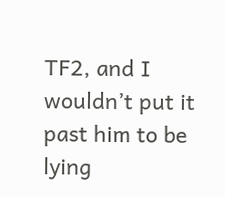TF2, and I wouldn’t put it past him to be lying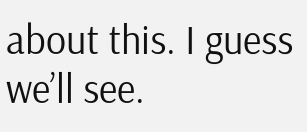about this. I guess we’ll see.